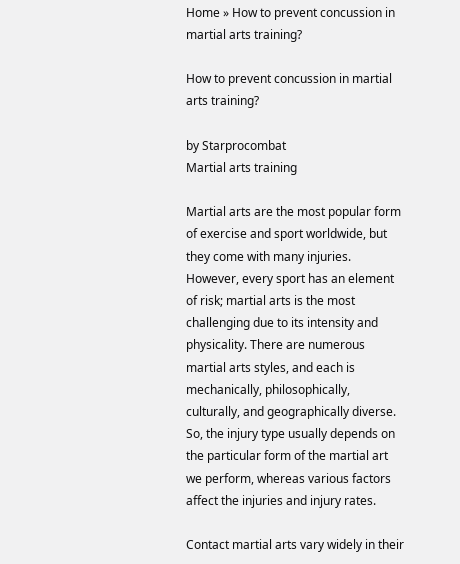Home » How to prevent concussion in martial arts training?

How to prevent concussion in martial arts training?

by Starprocombat
Martial arts training

Martial arts are the most popular form of exercise and sport worldwide, but they come with many injuries. However, every sport has an element of risk; martial arts is the most challenging due to its intensity and physicality. There are numerous martial arts styles, and each is mechanically, philosophically, culturally, and geographically diverse. So, the injury type usually depends on the particular form of the martial art we perform, whereas various factors affect the injuries and injury rates.

Contact martial arts vary widely in their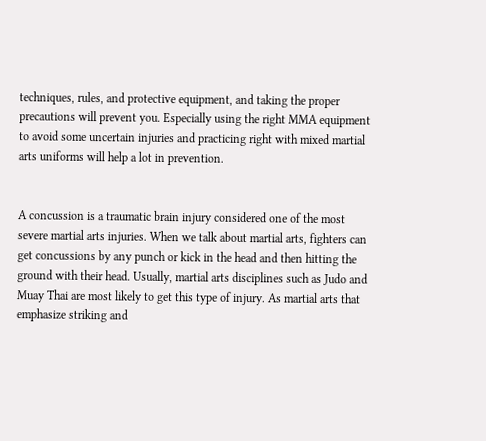techniques, rules, and protective equipment, and taking the proper precautions will prevent you. Especially using the right MMA equipment to avoid some uncertain injuries and practicing right with mixed martial arts uniforms will help a lot in prevention.


A concussion is a traumatic brain injury considered one of the most severe martial arts injuries. When we talk about martial arts, fighters can get concussions by any punch or kick in the head and then hitting the ground with their head. Usually, martial arts disciplines such as Judo and Muay Thai are most likely to get this type of injury. As martial arts that emphasize striking and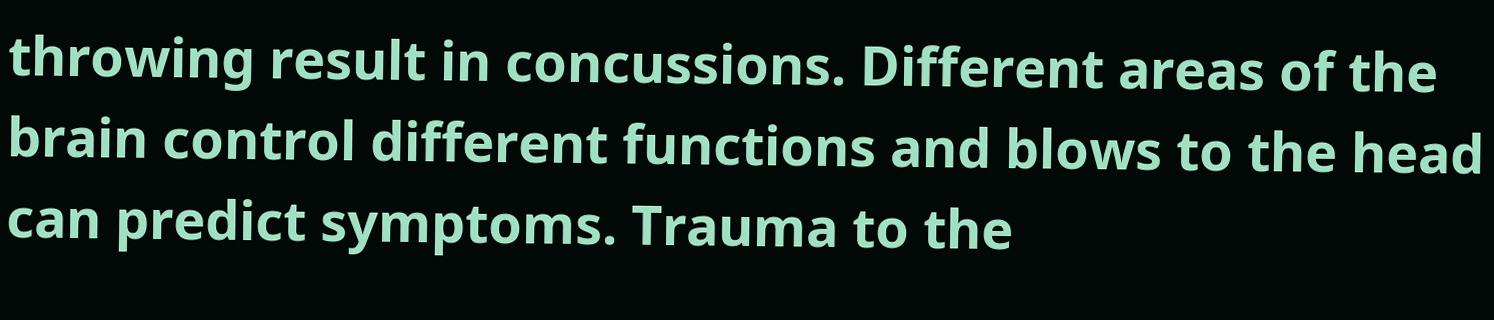throwing result in concussions. Different areas of the brain control different functions and blows to the head can predict symptoms. Trauma to the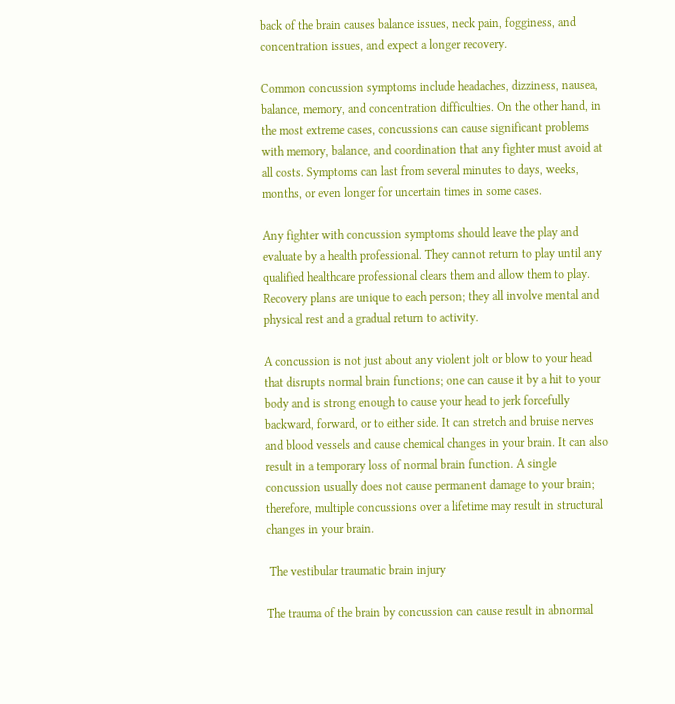back of the brain causes balance issues, neck pain, fogginess, and concentration issues, and expect a longer recovery.

Common concussion symptoms include headaches, dizziness, nausea, balance, memory, and concentration difficulties. On the other hand, in the most extreme cases, concussions can cause significant problems with memory, balance, and coordination that any fighter must avoid at all costs. Symptoms can last from several minutes to days, weeks, months, or even longer for uncertain times in some cases.

Any fighter with concussion symptoms should leave the play and evaluate by a health professional. They cannot return to play until any qualified healthcare professional clears them and allow them to play. Recovery plans are unique to each person; they all involve mental and physical rest and a gradual return to activity.

A concussion is not just about any violent jolt or blow to your head that disrupts normal brain functions; one can cause it by a hit to your body and is strong enough to cause your head to jerk forcefully backward, forward, or to either side. It can stretch and bruise nerves and blood vessels and cause chemical changes in your brain. It can also result in a temporary loss of normal brain function. A single concussion usually does not cause permanent damage to your brain; therefore, multiple concussions over a lifetime may result in structural changes in your brain.

 The vestibular traumatic brain injury

The trauma of the brain by concussion can cause result in abnormal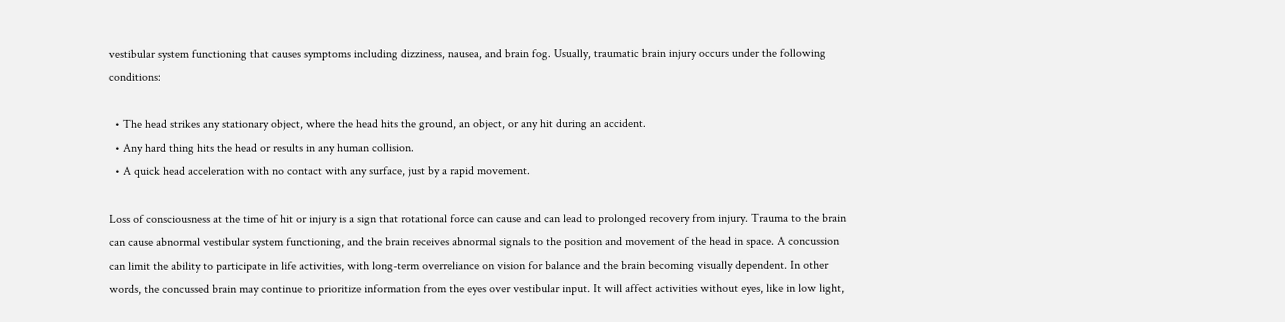vestibular system functioning that causes symptoms including dizziness, nausea, and brain fog. Usually, traumatic brain injury occurs under the following conditions:

  • The head strikes any stationary object, where the head hits the ground, an object, or any hit during an accident.
  • Any hard thing hits the head or results in any human collision.
  • A quick head acceleration with no contact with any surface, just by a rapid movement.

Loss of consciousness at the time of hit or injury is a sign that rotational force can cause and can lead to prolonged recovery from injury. Trauma to the brain can cause abnormal vestibular system functioning, and the brain receives abnormal signals to the position and movement of the head in space. A concussion can limit the ability to participate in life activities, with long-term overreliance on vision for balance and the brain becoming visually dependent. In other words, the concussed brain may continue to prioritize information from the eyes over vestibular input. It will affect activities without eyes, like in low light,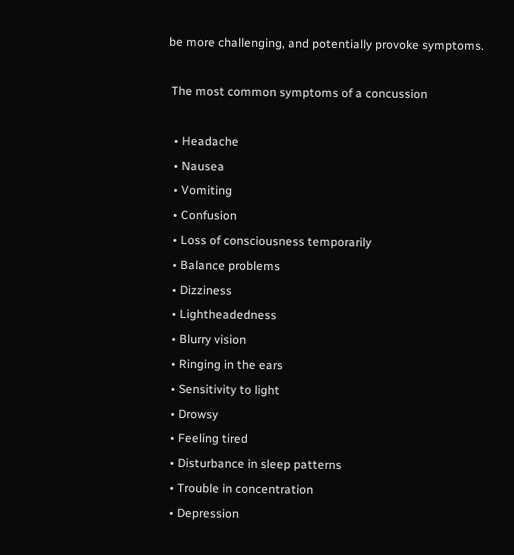be more challenging, and potentially provoke symptoms.

 The most common symptoms of a concussion

  • Headache
  • Nausea
  • Vomiting
  • Confusion
  • Loss of consciousness temporarily
  • Balance problems
  • Dizziness
  • Lightheadedness
  • Blurry vision
  • Ringing in the ears
  • Sensitivity to light
  • Drowsy
  • Feeling tired
  • Disturbance in sleep patterns
  • Trouble in concentration
  • Depression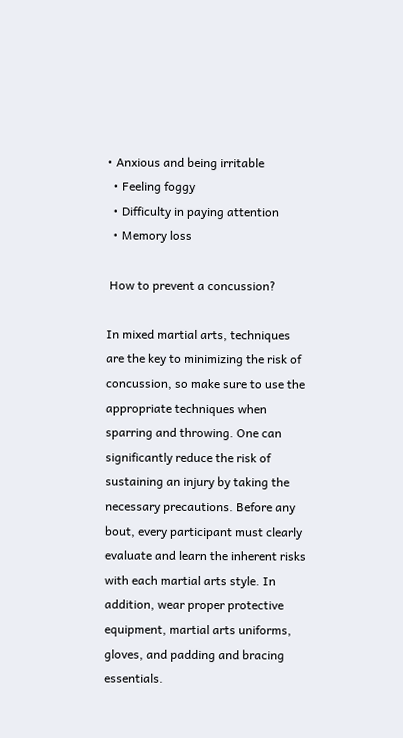• Anxious and being irritable
  • Feeling foggy
  • Difficulty in paying attention
  • Memory loss

 How to prevent a concussion?

In mixed martial arts, techniques are the key to minimizing the risk of concussion, so make sure to use the appropriate techniques when sparring and throwing. One can significantly reduce the risk of sustaining an injury by taking the necessary precautions. Before any bout, every participant must clearly evaluate and learn the inherent risks with each martial arts style. In addition, wear proper protective equipment, martial arts uniforms, gloves, and padding and bracing essentials.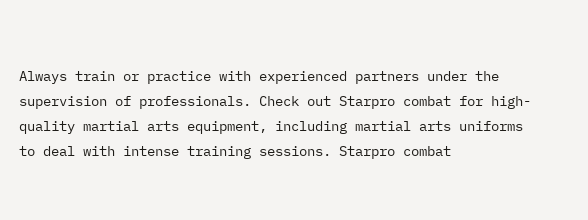Always train or practice with experienced partners under the supervision of professionals. Check out Starpro combat for high-quality martial arts equipment, including martial arts uniforms to deal with intense training sessions. Starpro combat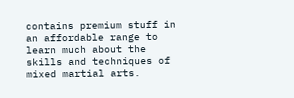contains premium stuff in an affordable range to learn much about the skills and techniques of mixed martial arts.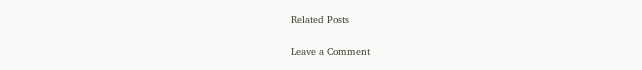Related Posts

Leave a Comment